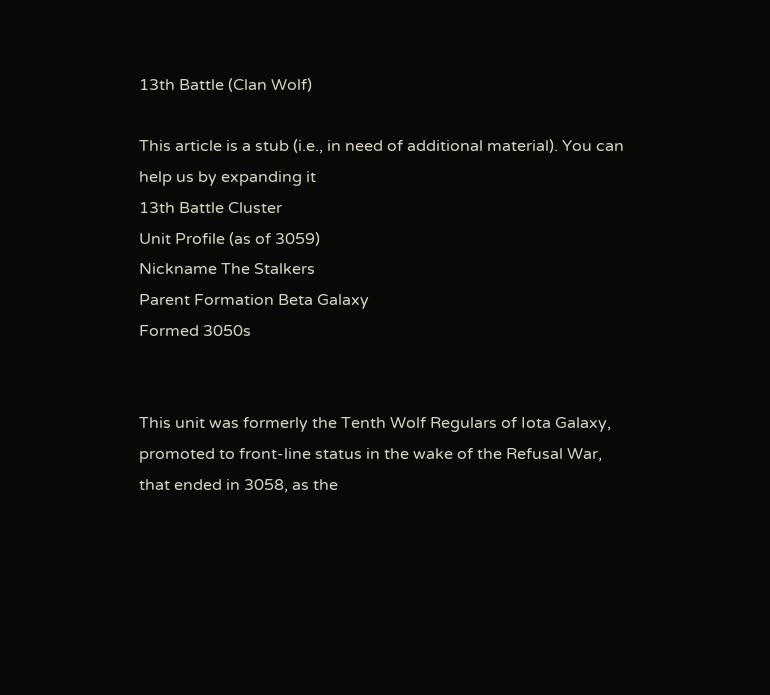13th Battle (Clan Wolf)

This article is a stub (i.e., in need of additional material). You can help us by expanding it
13th Battle Cluster
Unit Profile (as of 3059)
Nickname The Stalkers
Parent Formation Beta Galaxy
Formed 3050s


This unit was formerly the Tenth Wolf Regulars of Iota Galaxy, promoted to front-line status in the wake of the Refusal War, that ended in 3058, as the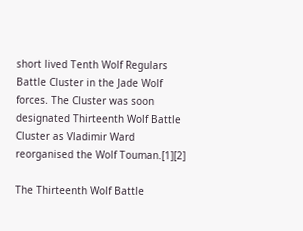short lived Tenth Wolf Regulars Battle Cluster in the Jade Wolf forces. The Cluster was soon designated Thirteenth Wolf Battle Cluster as Vladimir Ward reorganised the Wolf Touman.[1][2]

The Thirteenth Wolf Battle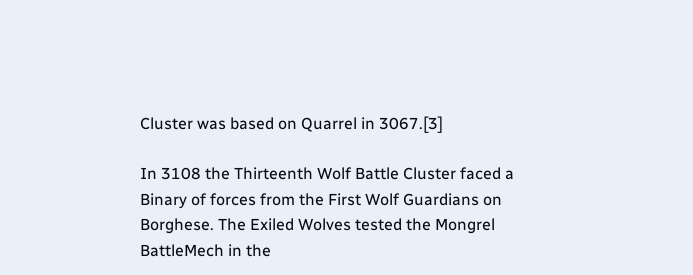Cluster was based on Quarrel in 3067.[3]

In 3108 the Thirteenth Wolf Battle Cluster faced a Binary of forces from the First Wolf Guardians on Borghese. The Exiled Wolves tested the Mongrel BattleMech in the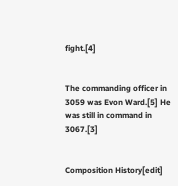fight.[4]


The commanding officer in 3059 was Evon Ward.[5] He was still in command in 3067.[3]


Composition History[edit]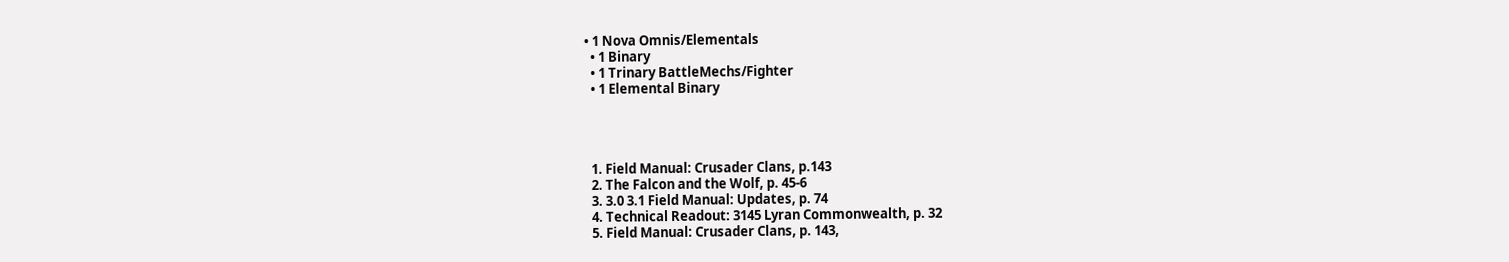• 1 Nova Omnis/Elementals
  • 1 Binary
  • 1 Trinary BattleMechs/Fighter
  • 1 Elemental Binary




  1. Field Manual: Crusader Clans, p.143
  2. The Falcon and the Wolf, p. 45-6
  3. 3.0 3.1 Field Manual: Updates, p. 74
  4. Technical Readout: 3145 Lyran Commonwealth, p. 32
  5. Field Manual: Crusader Clans, p. 143,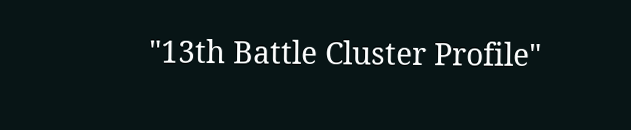"13th Battle Cluster Profile"